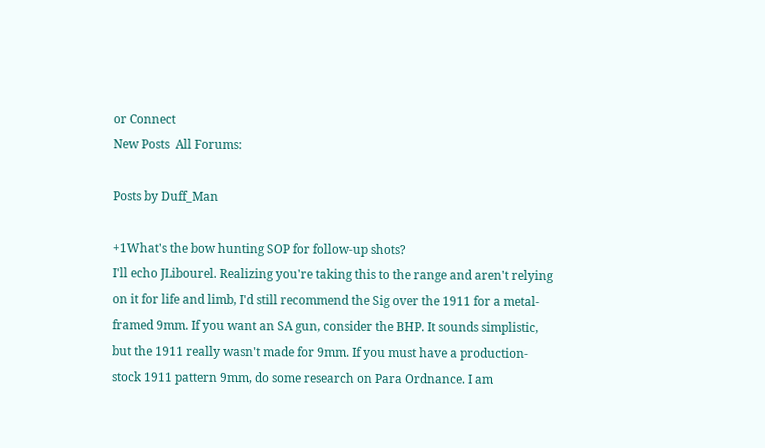or Connect
New Posts  All Forums:

Posts by Duff_Man

+1What's the bow hunting SOP for follow-up shots?
I'll echo JLibourel. Realizing you're taking this to the range and aren't relying on it for life and limb, I'd still recommend the Sig over the 1911 for a metal-framed 9mm. If you want an SA gun, consider the BHP. It sounds simplistic, but the 1911 really wasn't made for 9mm. If you must have a production-stock 1911 pattern 9mm, do some research on Para Ordnance. I am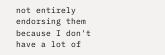not entirely endorsing them because I don't have a lot of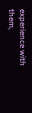experience with them,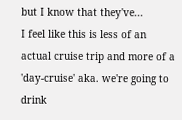but I know that they've...
I feel like this is less of an actual cruise trip and more of a 'day-cruise' aka. we're going to drink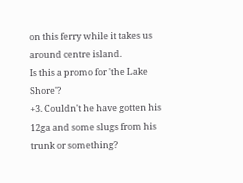on this ferry while it takes us around centre island.
Is this a promo for 'the Lake Shore'?
+3. Couldn't he have gotten his 12ga and some slugs from his trunk or something?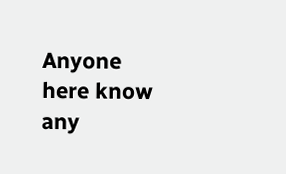Anyone here know any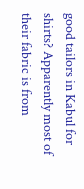good tailors in Kabul for shirts? Apparently most of their fabric is from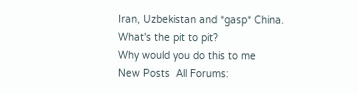Iran, Uzbekistan and *gasp* China.
What's the pit to pit?
Why would you do this to me
New Posts  All Forums: